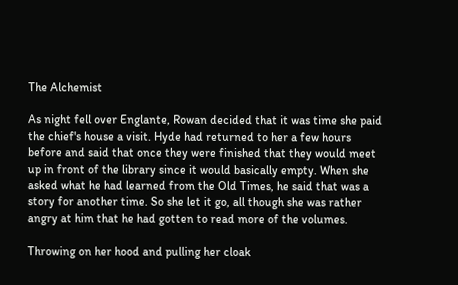The Alchemist

As night fell over Englante, Rowan decided that it was time she paid the chief's house a visit. Hyde had returned to her a few hours before and said that once they were finished that they would meet up in front of the library since it would basically empty. When she asked what he had learned from the Old Times, he said that was a story for another time. So she let it go, all though she was rather angry at him that he had gotten to read more of the volumes.

Throwing on her hood and pulling her cloak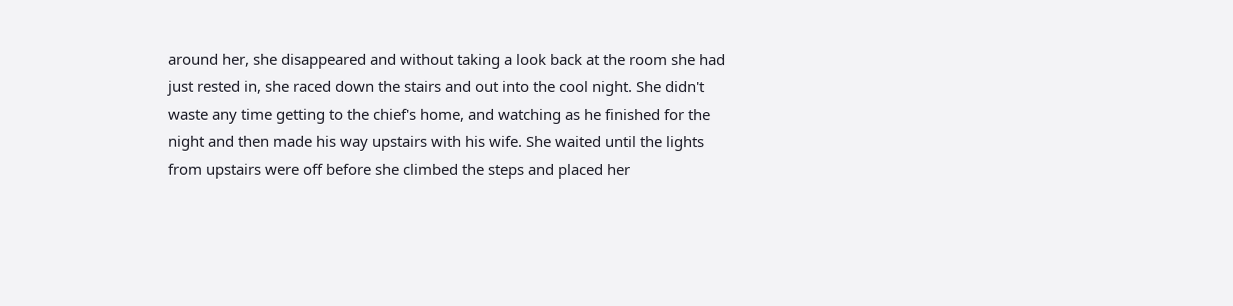around her, she disappeared and without taking a look back at the room she had just rested in, she raced down the stairs and out into the cool night. She didn't waste any time getting to the chief's home, and watching as he finished for the night and then made his way upstairs with his wife. She waited until the lights from upstairs were off before she climbed the steps and placed her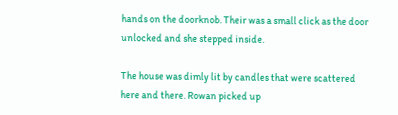hands on the doorknob. Their was a small click as the door unlocked and she stepped inside.

The house was dimly lit by candles that were scattered here and there. Rowan picked up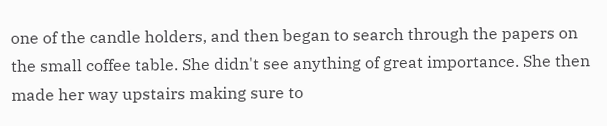one of the candle holders, and then began to search through the papers on the small coffee table. She didn't see anything of great importance. She then made her way upstairs making sure to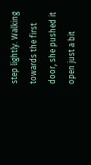step lightly. Walking towards the first door, she pushed it open just a bit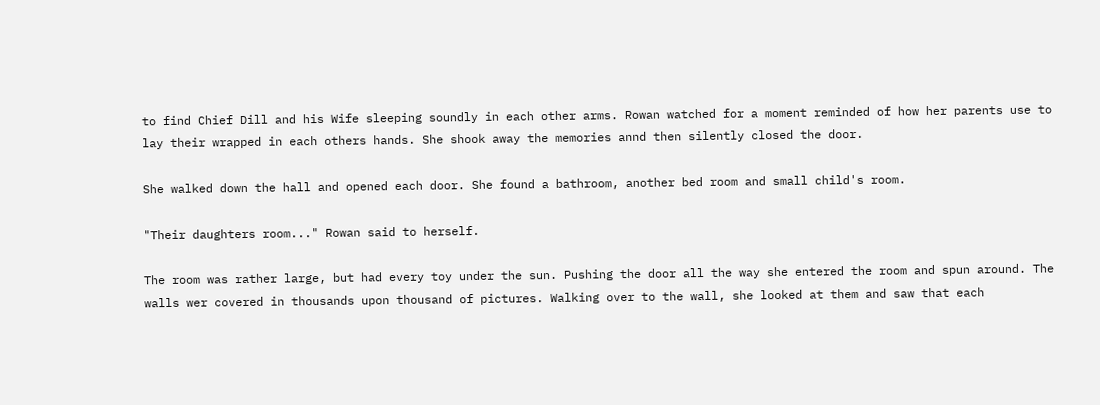to find Chief Dill and his Wife sleeping soundly in each other arms. Rowan watched for a moment reminded of how her parents use to lay their wrapped in each others hands. She shook away the memories annd then silently closed the door.

She walked down the hall and opened each door. She found a bathroom, another bed room and small child's room.

"Their daughters room..." Rowan said to herself.

The room was rather large, but had every toy under the sun. Pushing the door all the way she entered the room and spun around. The walls wer covered in thousands upon thousand of pictures. Walking over to the wall, she looked at them and saw that each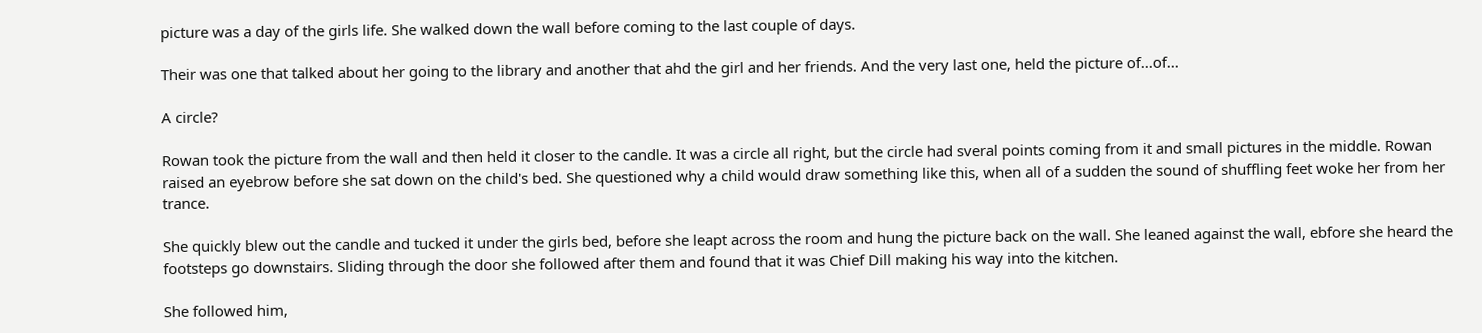picture was a day of the girls life. She walked down the wall before coming to the last couple of days.

Their was one that talked about her going to the library and another that ahd the girl and her friends. And the very last one, held the picture of...of...

A circle?

Rowan took the picture from the wall and then held it closer to the candle. It was a circle all right, but the circle had sveral points coming from it and small pictures in the middle. Rowan raised an eyebrow before she sat down on the child's bed. She questioned why a child would draw something like this, when all of a sudden the sound of shuffling feet woke her from her trance.

She quickly blew out the candle and tucked it under the girls bed, before she leapt across the room and hung the picture back on the wall. She leaned against the wall, ebfore she heard the footsteps go downstairs. Sliding through the door she followed after them and found that it was Chief Dill making his way into the kitchen.

She followed him,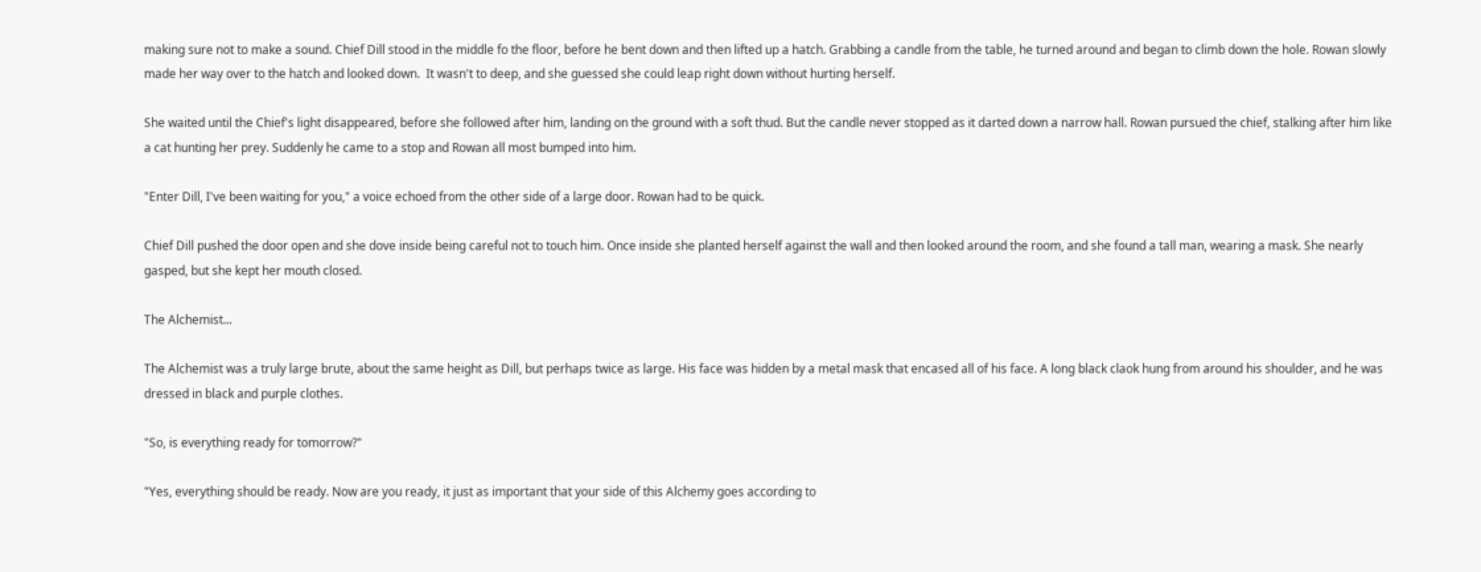making sure not to make a sound. Chief Dill stood in the middle fo the floor, before he bent down and then lifted up a hatch. Grabbing a candle from the table, he turned around and began to climb down the hole. Rowan slowly made her way over to the hatch and looked down.  It wasn't to deep, and she guessed she could leap right down without hurting herself.

She waited until the Chief's light disappeared, before she followed after him, landing on the ground with a soft thud. But the candle never stopped as it darted down a narrow hall. Rowan pursued the chief, stalking after him like a cat hunting her prey. Suddenly he came to a stop and Rowan all most bumped into him.

"Enter Dill, I've been waiting for you," a voice echoed from the other side of a large door. Rowan had to be quick.

Chief Dill pushed the door open and she dove inside being careful not to touch him. Once inside she planted herself against the wall and then looked around the room, and she found a tall man, wearing a mask. She nearly gasped, but she kept her mouth closed.

The Alchemist...

The Alchemist was a truly large brute, about the same height as Dill, but perhaps twice as large. His face was hidden by a metal mask that encased all of his face. A long black claok hung from around his shoulder, and he was dressed in black and purple clothes.

"So, is everything ready for tomorrow?"

"Yes, everything should be ready. Now are you ready, it just as important that your side of this Alchemy goes according to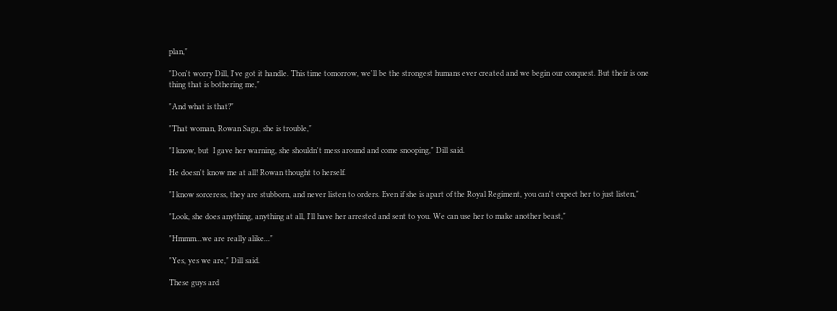plan,"

"Don't worry Dill, I've got it handle. This time tomorrow, we'll be the strongest humans ever created and we begin our conquest. But their is one thing that is bothering me,"

"And what is that?"

"That woman, Rowan Saga, she is trouble,"

"I know, but  I gave her warning, she shouldn't mess around and come snooping," Dill said.

He doesn't know me at all! Rowan thought to herself.

"I know sorceress, they are stubborn, and never listen to orders. Even if she is apart of the Royal Regiment, you can't expect her to just listen,"

"Look, she does anything, anything at all, I'll have her arrested and sent to you. We can use her to make another beast,"

"Hmmm...we are really alike..."

"Yes, yes we are," Dill said.

These guys ard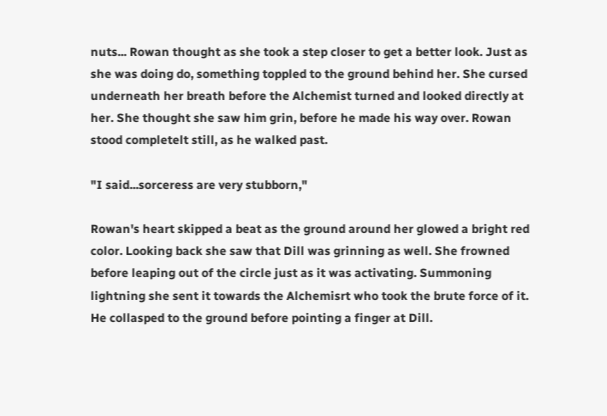nuts... Rowan thought as she took a step closer to get a better look. Just as she was doing do, something toppled to the ground behind her. She cursed underneath her breath before the Alchemist turned and looked directly at her. She thought she saw him grin, before he made his way over. Rowan stood completelt still, as he walked past.

"I said...sorceress are very stubborn,"

Rowan's heart skipped a beat as the ground around her glowed a bright red color. Looking back she saw that Dill was grinning as well. She frowned before leaping out of the circle just as it was activating. Summoning lightning she sent it towards the Alchemisrt who took the brute force of it. He collasped to the ground before pointing a finger at Dill.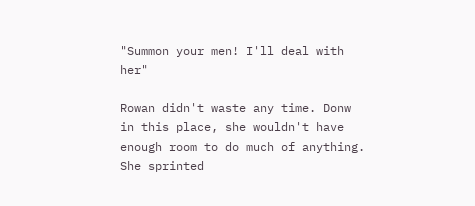"Summon your men! I'll deal with her"

Rowan didn't waste any time. Donw in this place, she wouldn't have enough room to do much of anything. She sprinted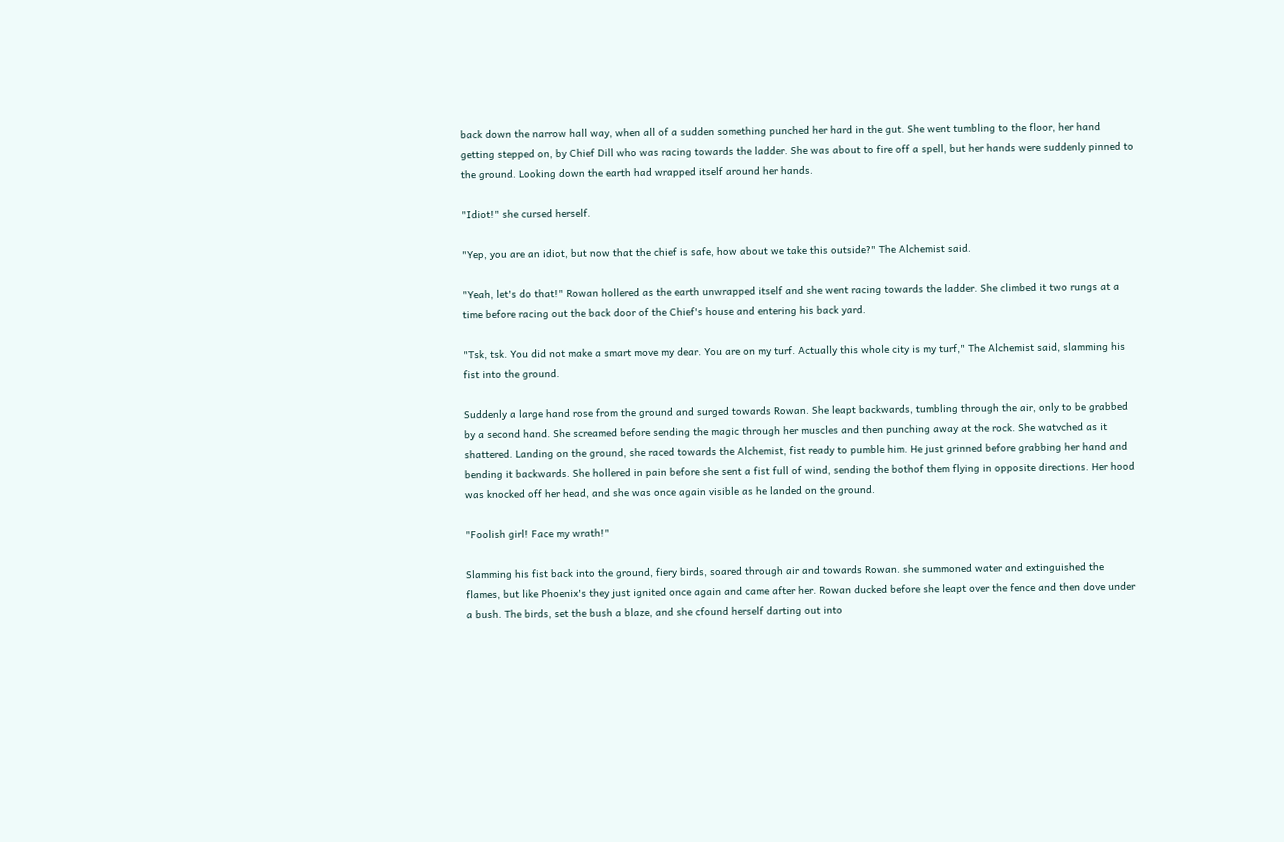back down the narrow hall way, when all of a sudden something punched her hard in the gut. She went tumbling to the floor, her hand getting stepped on, by Chief Dill who was racing towards the ladder. She was about to fire off a spell, but her hands were suddenly pinned to the ground. Looking down the earth had wrapped itself around her hands.

"Idiot!" she cursed herself.

"Yep, you are an idiot, but now that the chief is safe, how about we take this outside?" The Alchemist said.

"Yeah, let's do that!" Rowan hollered as the earth unwrapped itself and she went racing towards the ladder. She climbed it two rungs at a time before racing out the back door of the Chief's house and entering his back yard.

"Tsk, tsk. You did not make a smart move my dear. You are on my turf. Actually this whole city is my turf," The Alchemist said, slamming his fist into the ground.

Suddenly a large hand rose from the ground and surged towards Rowan. She leapt backwards, tumbling through the air, only to be grabbed by a second hand. She screamed before sending the magic through her muscles and then punching away at the rock. She watvched as it shattered. Landing on the ground, she raced towards the Alchemist, fist ready to pumble him. He just grinned before grabbing her hand and bending it backwards. She hollered in pain before she sent a fist full of wind, sending the bothof them flying in opposite directions. Her hood was knocked off her head, and she was once again visible as he landed on the ground.

"Foolish girl! Face my wrath!"

Slamming his fist back into the ground, fiery birds, soared through air and towards Rowan. she summoned water and extinguished the flames, but like Phoenix's they just ignited once again and came after her. Rowan ducked before she leapt over the fence and then dove under a bush. The birds, set the bush a blaze, and she cfound herself darting out into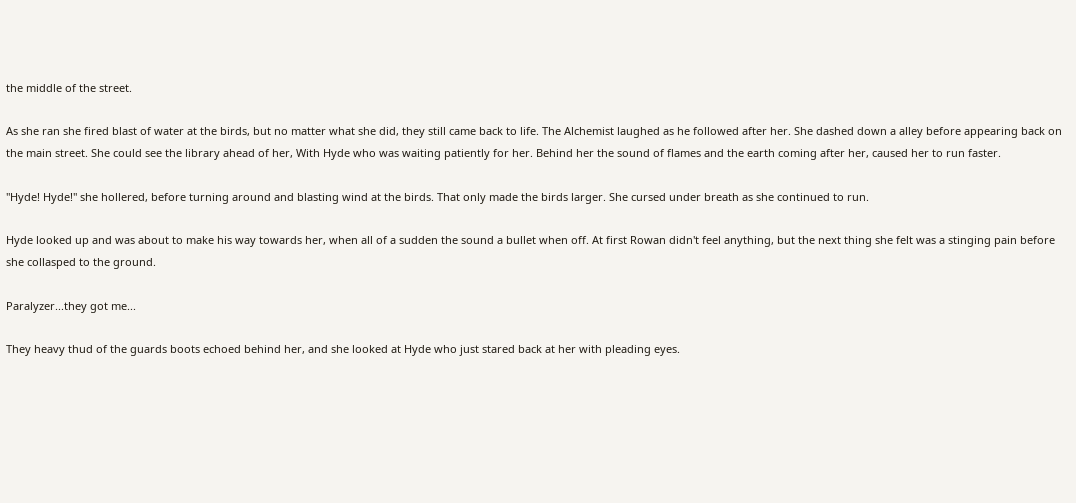the middle of the street.

As she ran she fired blast of water at the birds, but no matter what she did, they still came back to life. The Alchemist laughed as he followed after her. She dashed down a alley before appearing back on the main street. She could see the library ahead of her, With Hyde who was waiting patiently for her. Behind her the sound of flames and the earth coming after her, caused her to run faster.

"Hyde! Hyde!" she hollered, before turning around and blasting wind at the birds. That only made the birds larger. She cursed under breath as she continued to run.

Hyde looked up and was about to make his way towards her, when all of a sudden the sound a bullet when off. At first Rowan didn't feel anything, but the next thing she felt was a stinging pain before she collasped to the ground.

Paralyzer...they got me...

They heavy thud of the guards boots echoed behind her, and she looked at Hyde who just stared back at her with pleading eyes.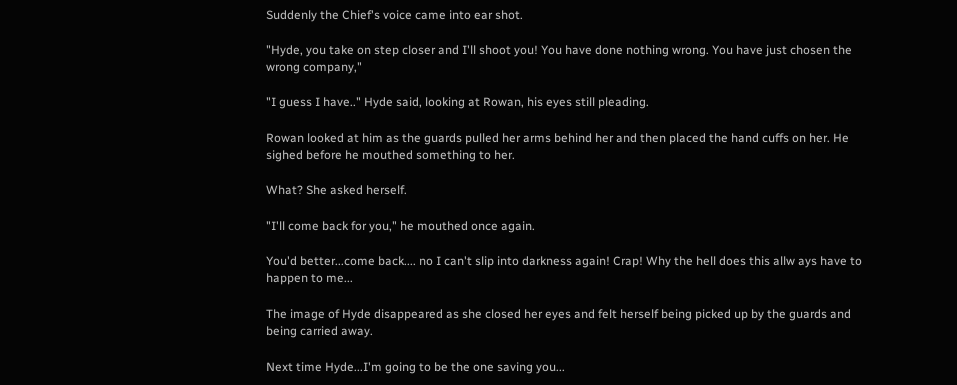Suddenly the Chief's voice came into ear shot.

"Hyde, you take on step closer and I'll shoot you! You have done nothing wrong. You have just chosen the wrong company,"

"I guess I have.." Hyde said, looking at Rowan, his eyes still pleading.

Rowan looked at him as the guards pulled her arms behind her and then placed the hand cuffs on her. He sighed before he mouthed something to her.

What? She asked herself.

"I'll come back for you," he mouthed once again.

You'd better...come back.... no I can't slip into darkness again! Crap! Why the hell does this allw ays have to happen to me...

The image of Hyde disappeared as she closed her eyes and felt herself being picked up by the guards and being carried away.

Next time Hyde...I'm going to be the one saving you...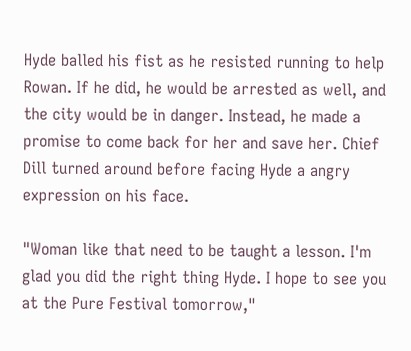Hyde balled his fist as he resisted running to help Rowan. If he did, he would be arrested as well, and the city would be in danger. Instead, he made a promise to come back for her and save her. Chief Dill turned around before facing Hyde a angry expression on his face.

"Woman like that need to be taught a lesson. I'm glad you did the right thing Hyde. I hope to see you at the Pure Festival tomorrow,"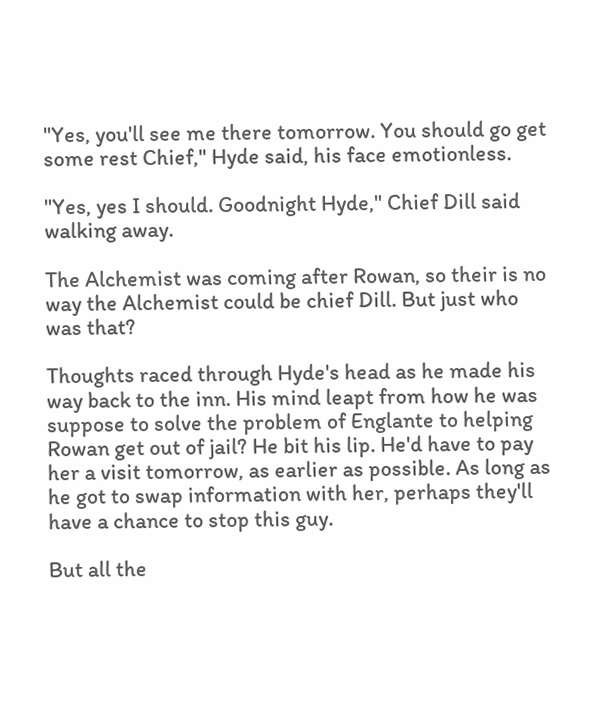"Yes, you'll see me there tomorrow. You should go get some rest Chief," Hyde said, his face emotionless.

"Yes, yes I should. Goodnight Hyde," Chief Dill said walking away.

The Alchemist was coming after Rowan, so their is no way the Alchemist could be chief Dill. But just who was that?

Thoughts raced through Hyde's head as he made his way back to the inn. His mind leapt from how he was suppose to solve the problem of Englante to helping Rowan get out of jail? He bit his lip. He'd have to pay her a visit tomorrow, as earlier as possible. As long as he got to swap information with her, perhaps they'll have a chance to stop this guy.

But all the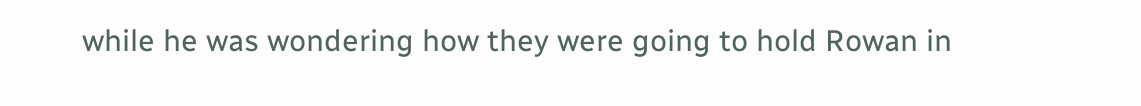while he was wondering how they were going to hold Rowan in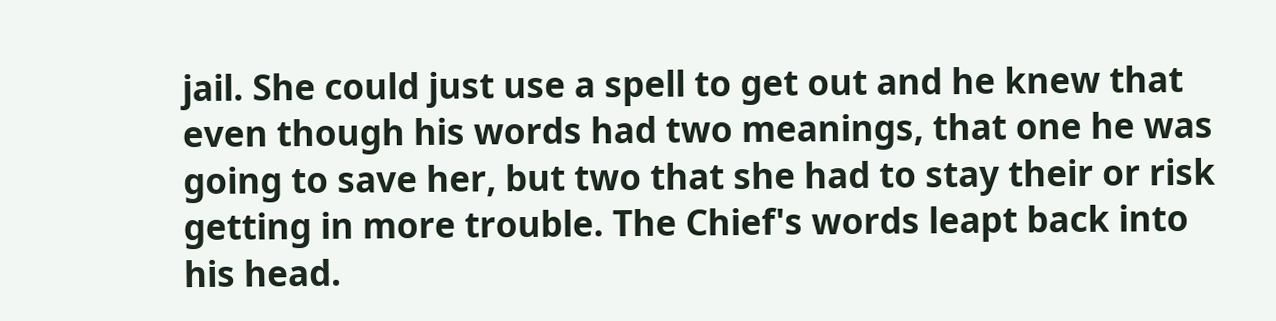jail. She could just use a spell to get out and he knew that even though his words had two meanings, that one he was going to save her, but two that she had to stay their or risk getting in more trouble. The Chief's words leapt back into his head.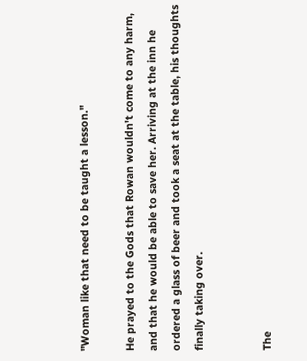"Woman like that need to be taught a lesson."

He prayed to the Gods that Rowan wouldn't come to any harm, and that he would be able to save her. Arriving at the inn he ordered a glass of beer and took a seat at the table, his thoughts finally taking over.


The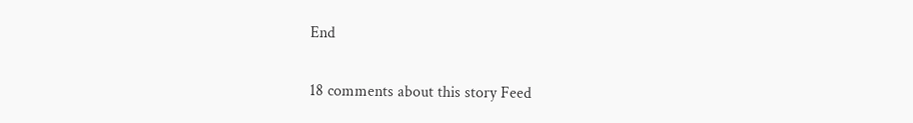End

18 comments about this story Feed